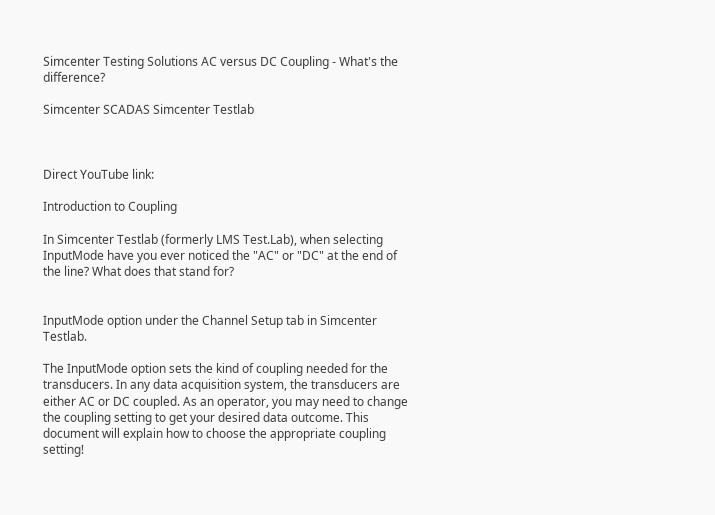Simcenter Testing Solutions AC versus DC Coupling - What's the difference?

Simcenter SCADAS Simcenter Testlab



Direct YouTube link:

Introduction to Coupling

In Simcenter Testlab (formerly LMS Test.Lab), when selecting InputMode have you ever noticed the "AC" or "DC" at the end of the line? What does that stand for?


InputMode option under the Channel Setup tab in Simcenter Testlab.

The InputMode option sets the kind of coupling needed for the transducers. In any data acquisition system, the transducers are either AC or DC coupled. As an operator, you may need to change the coupling setting to get your desired data outcome. This document will explain how to choose the appropriate coupling setting!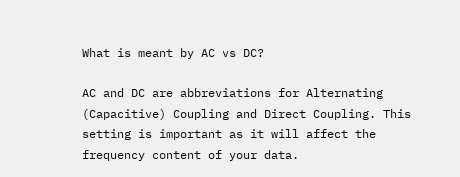What is meant by AC vs DC?

AC and DC are abbreviations for Alternating (Capacitive) Coupling and Direct Coupling. This setting is important as it will affect the frequency content of your data.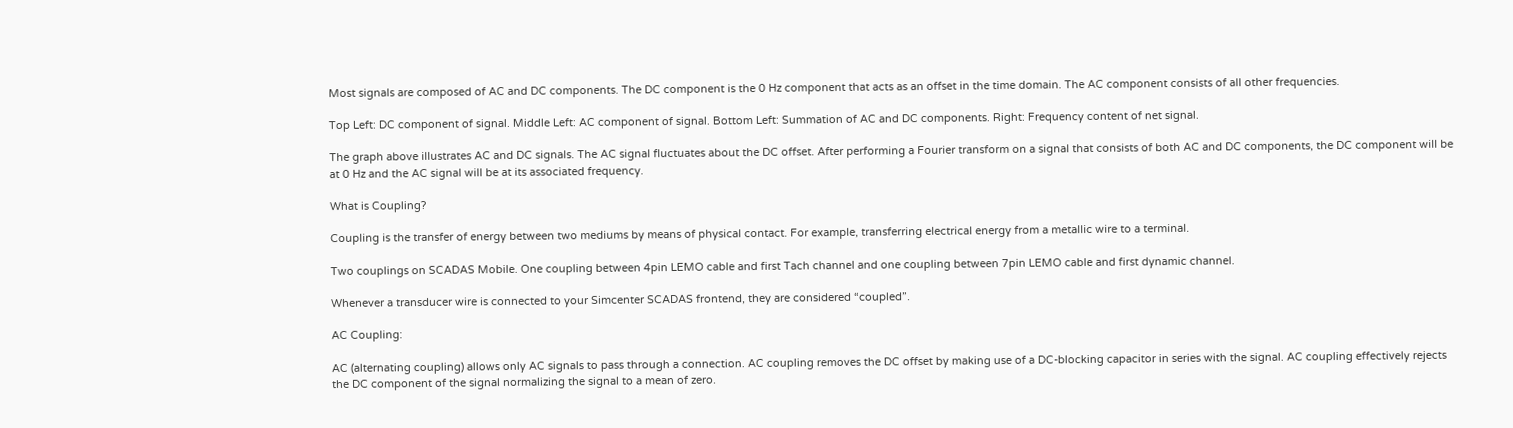Most signals are composed of AC and DC components. The DC component is the 0 Hz component that acts as an offset in the time domain. The AC component consists of all other frequencies.

Top Left: DC component of signal. Middle Left: AC component of signal. Bottom Left: Summation of AC and DC components. Right: Frequency content of net signal.

The graph above illustrates AC and DC signals. The AC signal fluctuates about the DC offset. After performing a Fourier transform on a signal that consists of both AC and DC components, the DC component will be at 0 Hz and the AC signal will be at its associated frequency.

What is Coupling?

Coupling is the transfer of energy between two mediums by means of physical contact. For example, transferring electrical energy from a metallic wire to a terminal.

Two couplings on SCADAS Mobile. One coupling between 4pin LEMO cable and first Tach channel and one coupling between 7pin LEMO cable and first dynamic channel.

Whenever a transducer wire is connected to your Simcenter SCADAS frontend, they are considered “coupled”.

AC Coupling:

AC (alternating coupling) allows only AC signals to pass through a connection. AC coupling removes the DC offset by making use of a DC-blocking capacitor in series with the signal. AC coupling effectively rejects the DC component of the signal normalizing the signal to a mean of zero.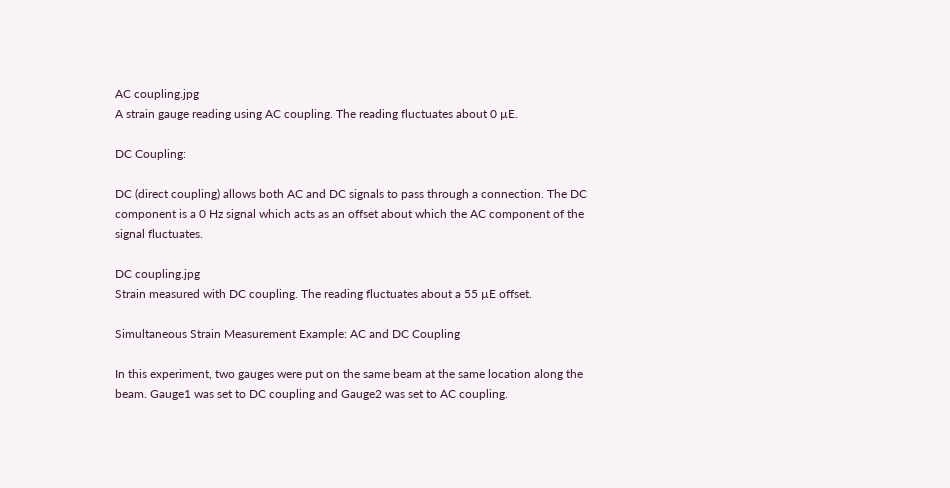AC coupling.jpg
A strain gauge reading using AC coupling. The reading fluctuates about 0 µE.

DC Coupling:

DC (direct coupling) allows both AC and DC signals to pass through a connection. The DC component is a 0 Hz signal which acts as an offset about which the AC component of the signal fluctuates.

DC coupling.jpg
Strain measured with DC coupling. The reading fluctuates about a 55 µE offset.

Simultaneous Strain Measurement Example: AC and DC Coupling

In this experiment, two gauges were put on the same beam at the same location along the beam. Gauge1 was set to DC coupling and Gauge2 was set to AC coupling.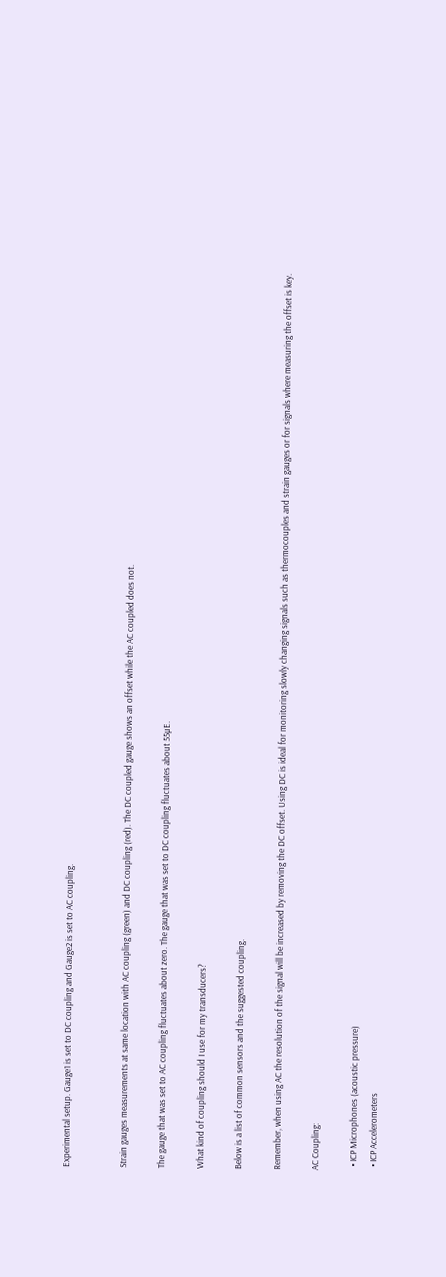Experimental setup. Gauge1 is set to DC coupling and Gauge2 is set to AC coupling.


Strain gauges measurements at same location with AC coupling (green) and DC coupling (red). The DC coupled gauge shows an offset while the AC coupled does not.

The gauge that was set to AC coupling fluctuates about zero. The gauge that was set to DC coupling fluctuates about 55µE.

What kind of coupling should I use for my transducers?

Below is a list of common sensors and the suggested coupling.

Remember, when using AC the resolution of the signal will be increased by removing the DC offset. Using DC is ideal for monitoring slowly changing signals such as thermocouples and strain gauges or for signals where measuring the offset is key.

AC Coupling:

  • ICP Microphones (acoustic pressure)
  • ICP Accelerometers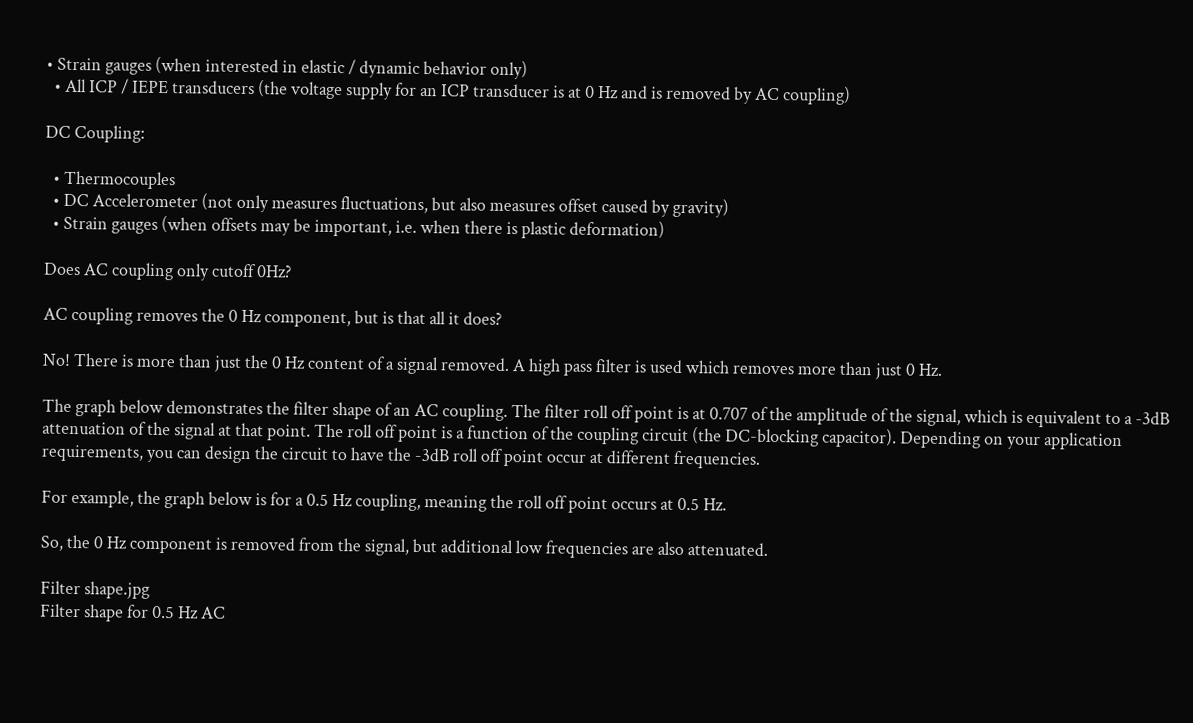• Strain gauges (when interested in elastic / dynamic behavior only)
  • All ICP / IEPE transducers (the voltage supply for an ICP transducer is at 0 Hz and is removed by AC coupling)

DC Coupling:

  • Thermocouples
  • DC Accelerometer (not only measures fluctuations, but also measures offset caused by gravity)
  • Strain gauges (when offsets may be important, i.e. when there is plastic deformation)

Does AC coupling only cutoff 0Hz?

AC coupling removes the 0 Hz component, but is that all it does?

No! There is more than just the 0 Hz content of a signal removed. A high pass filter is used which removes more than just 0 Hz.

The graph below demonstrates the filter shape of an AC coupling. The filter roll off point is at 0.707 of the amplitude of the signal, which is equivalent to a -3dB attenuation of the signal at that point. The roll off point is a function of the coupling circuit (the DC-blocking capacitor). Depending on your application requirements, you can design the circuit to have the -3dB roll off point occur at different frequencies.

For example, the graph below is for a 0.5 Hz coupling, meaning the roll off point occurs at 0.5 Hz.

So, the 0 Hz component is removed from the signal, but additional low frequencies are also attenuated.

Filter shape.jpg
Filter shape for 0.5 Hz AC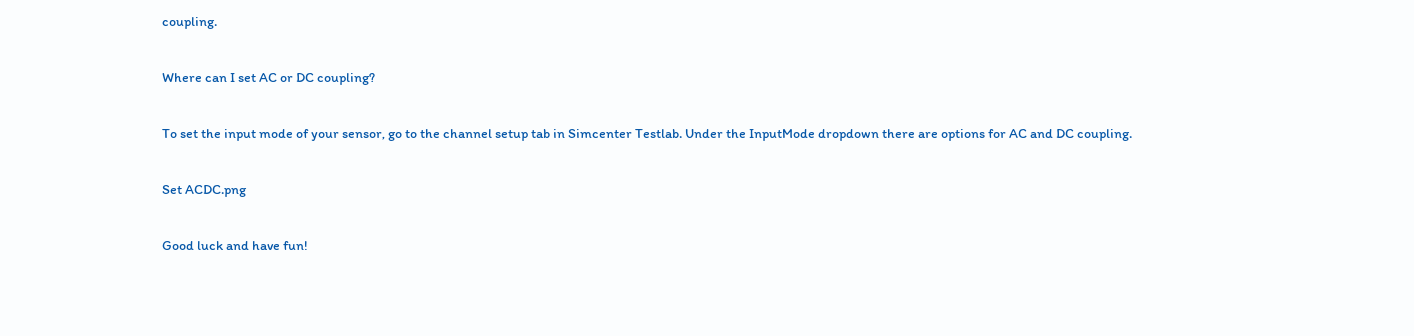coupling.

Where can I set AC or DC coupling?

To set the input mode of your sensor, go to the channel setup tab in Simcenter Testlab. Under the InputMode dropdown there are options for AC and DC coupling.

Set ACDC.png

Good luck and have fun!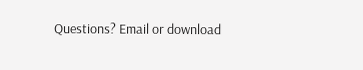Questions? Email or download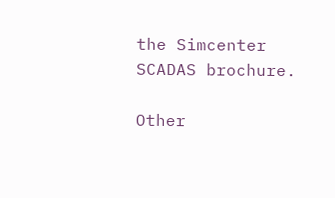the Simcenter SCADAS brochure.

Other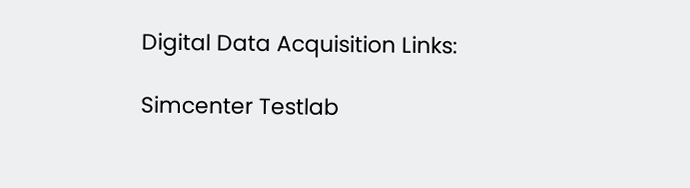Digital Data Acquisition Links:

Simcenter Testlab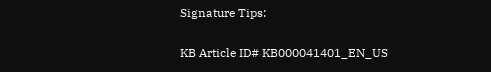Signature Tips:

KB Article ID# KB000041401_EN_US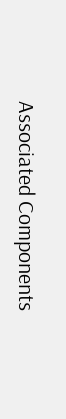Associated Components